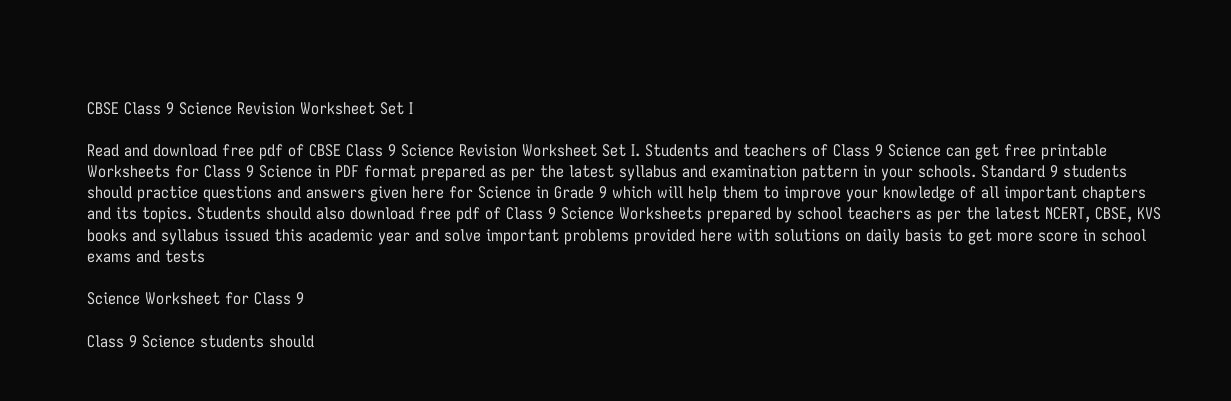CBSE Class 9 Science Revision Worksheet Set I

Read and download free pdf of CBSE Class 9 Science Revision Worksheet Set I. Students and teachers of Class 9 Science can get free printable Worksheets for Class 9 Science in PDF format prepared as per the latest syllabus and examination pattern in your schools. Standard 9 students should practice questions and answers given here for Science in Grade 9 which will help them to improve your knowledge of all important chapters and its topics. Students should also download free pdf of Class 9 Science Worksheets prepared by school teachers as per the latest NCERT, CBSE, KVS books and syllabus issued this academic year and solve important problems provided here with solutions on daily basis to get more score in school exams and tests

Science Worksheet for Class 9

Class 9 Science students should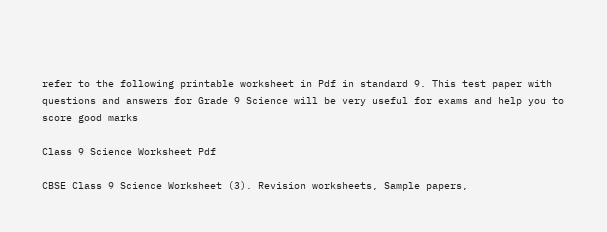refer to the following printable worksheet in Pdf in standard 9. This test paper with questions and answers for Grade 9 Science will be very useful for exams and help you to score good marks

Class 9 Science Worksheet Pdf

CBSE Class 9 Science Worksheet (3). Revision worksheets, Sample papers,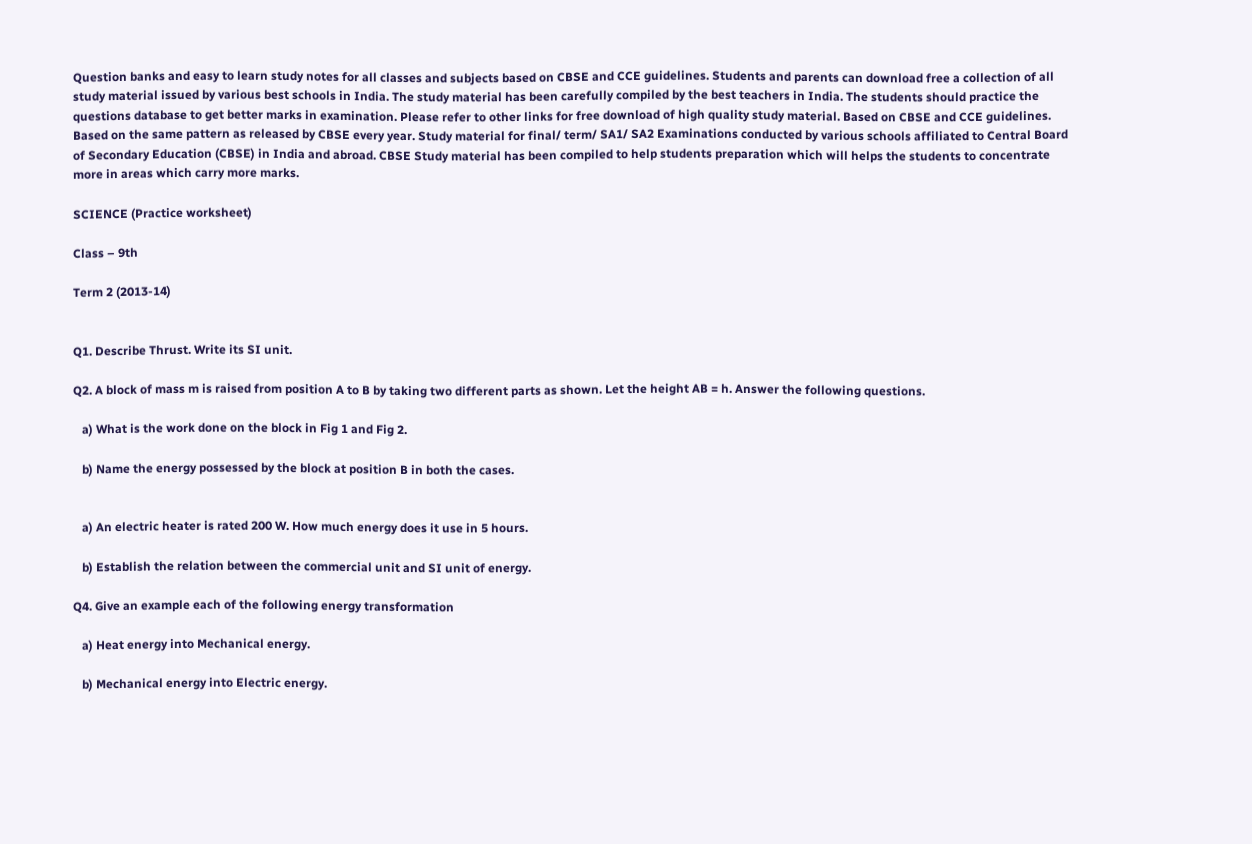Question banks and easy to learn study notes for all classes and subjects based on CBSE and CCE guidelines. Students and parents can download free a collection of all study material issued by various best schools in India. The study material has been carefully compiled by the best teachers in India. The students should practice the questions database to get better marks in examination. Please refer to other links for free download of high quality study material. Based on CBSE and CCE guidelines. Based on the same pattern as released by CBSE every year. Study material for final/ term/ SA1/ SA2 Examinations conducted by various schools affiliated to Central Board of Secondary Education (CBSE) in India and abroad. CBSE Study material has been compiled to help students preparation which will helps the students to concentrate more in areas which carry more marks.

SCIENCE (Practice worksheet)

Class – 9th

Term 2 (2013‐14)


Q1. Describe Thrust. Write its SI unit.

Q2. A block of mass m is raised from position A to B by taking two different parts as shown. Let the height AB = h. Answer the following questions.

   a) What is the work done on the block in Fig 1 and Fig 2.

   b) Name the energy possessed by the block at position B in both the cases.


   a) An electric heater is rated 200 W. How much energy does it use in 5 hours.

   b) Establish the relation between the commercial unit and SI unit of energy.

Q4. Give an example each of the following energy transformation

   a) Heat energy into Mechanical energy.

   b) Mechanical energy into Electric energy.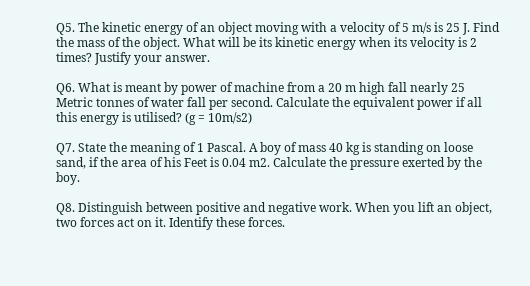Q5. The kinetic energy of an object moving with a velocity of 5 m/s is 25 J. Find the mass of the object. What will be its kinetic energy when its velocity is 2 times? Justify your answer.

Q6. What is meant by power of machine from a 20 m high fall nearly 25 Metric tonnes of water fall per second. Calculate the equivalent power if all this energy is utilised? (g = 10m/s2)

Q7. State the meaning of 1 Pascal. A boy of mass 40 kg is standing on loose sand, if the area of his Feet is 0.04 m2. Calculate the pressure exerted by the boy.

Q8. Distinguish between positive and negative work. When you lift an object, two forces act on it. Identify these forces.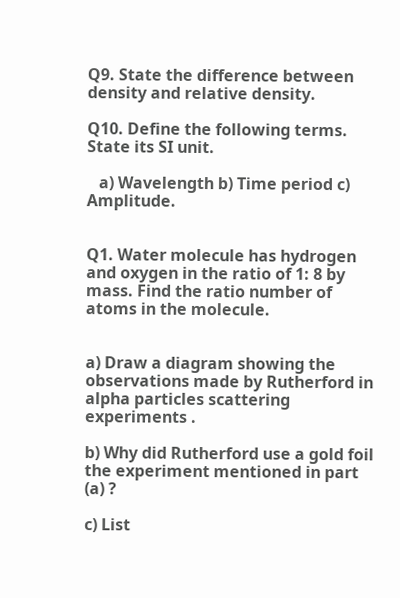Q9. State the difference between density and relative density.

Q10. Define the following terms. State its SI unit.

   a) Wavelength b) Time period c) Amplitude.


Q1. Water molecule has hydrogen and oxygen in the ratio of 1: 8 by mass. Find the ratio number of atoms in the molecule.


a) Draw a diagram showing the observations made by Rutherford in alpha particles scattering experiments .

b) Why did Rutherford use a gold foil the experiment mentioned in part (a) ?

c) List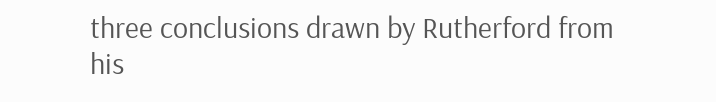three conclusions drawn by Rutherford from his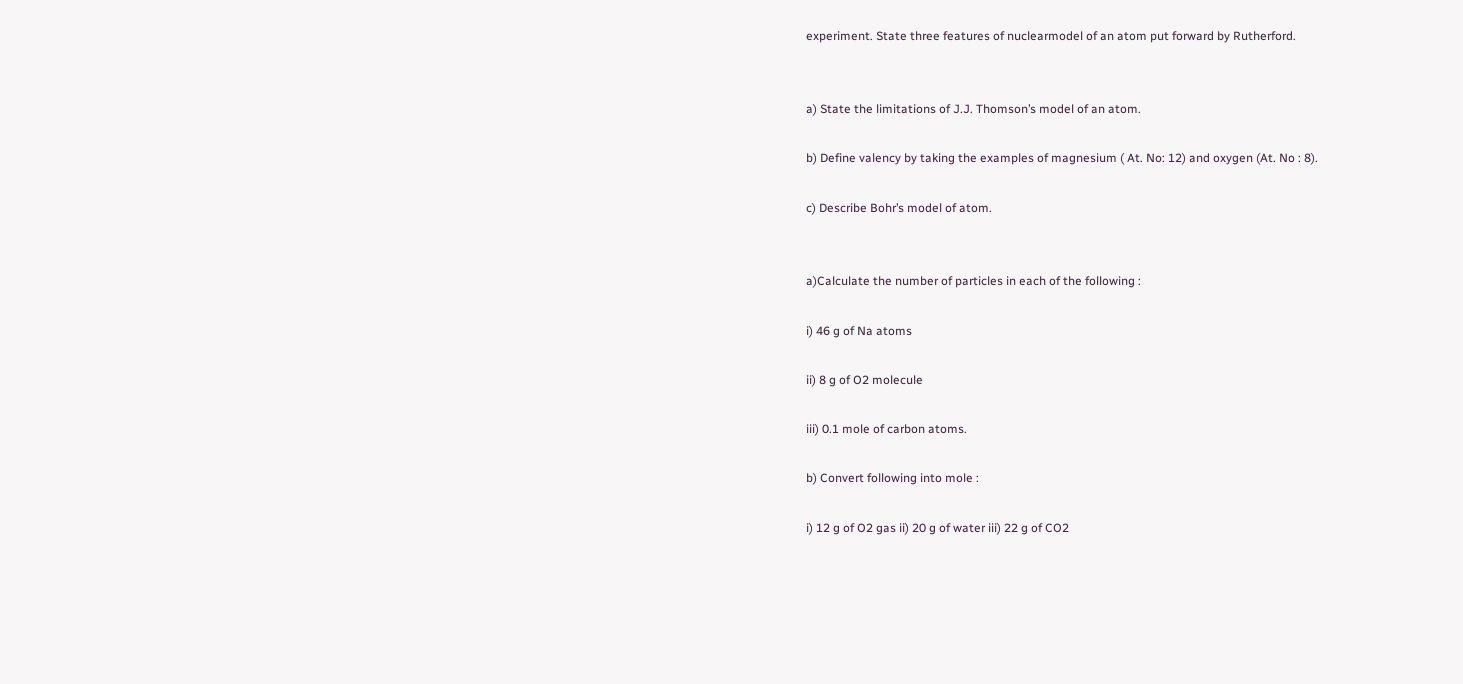experiment. State three features of nuclearmodel of an atom put forward by Rutherford.


a) State the limitations of J.J. Thomson’s model of an atom.

b) Define valency by taking the examples of magnesium ( At. No: 12) and oxygen (At. No : 8).

c) Describe Bohr’s model of atom.


a)Calculate the number of particles in each of the following :

i) 46 g of Na atoms

ii) 8 g of O2 molecule

iii) 0.1 mole of carbon atoms.

b) Convert following into mole :

i) 12 g of O2 gas ii) 20 g of water iii) 22 g of CO2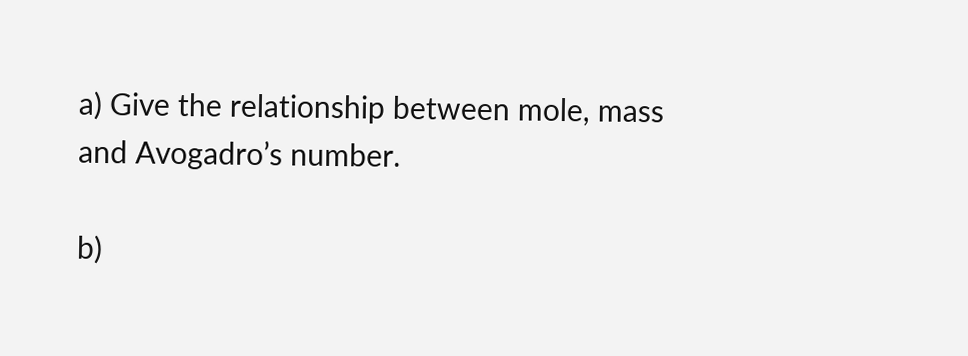a) Give the relationship between mole, mass and Avogadro’s number.

b)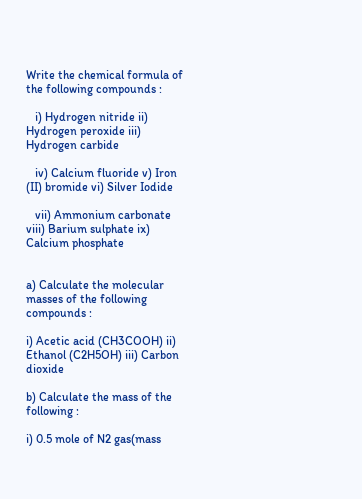Write the chemical formula of the following compounds :

   i) Hydrogen nitride ii) Hydrogen peroxide iii) Hydrogen carbide

   iv) Calcium fluoride v) Iron (II) bromide vi) Silver Iodide

   vii) Ammonium carbonate viii) Barium sulphate ix) Calcium phosphate


a) Calculate the molecular masses of the following compounds :

i) Acetic acid (CH3COOH) ii) Ethanol (C2H5OH) iii) Carbon dioxide

b) Calculate the mass of the following :

i) 0.5 mole of N2 gas(mass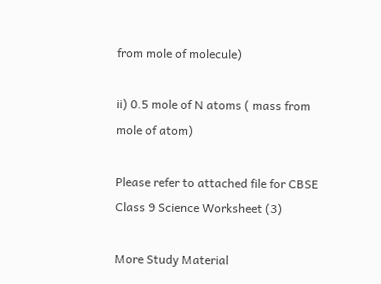from mole of molecule)

ii) 0.5 mole of N atoms ( mass from mole of atom)

Please refer to attached file for CBSE Class 9 Science Worksheet (3)

More Study Material